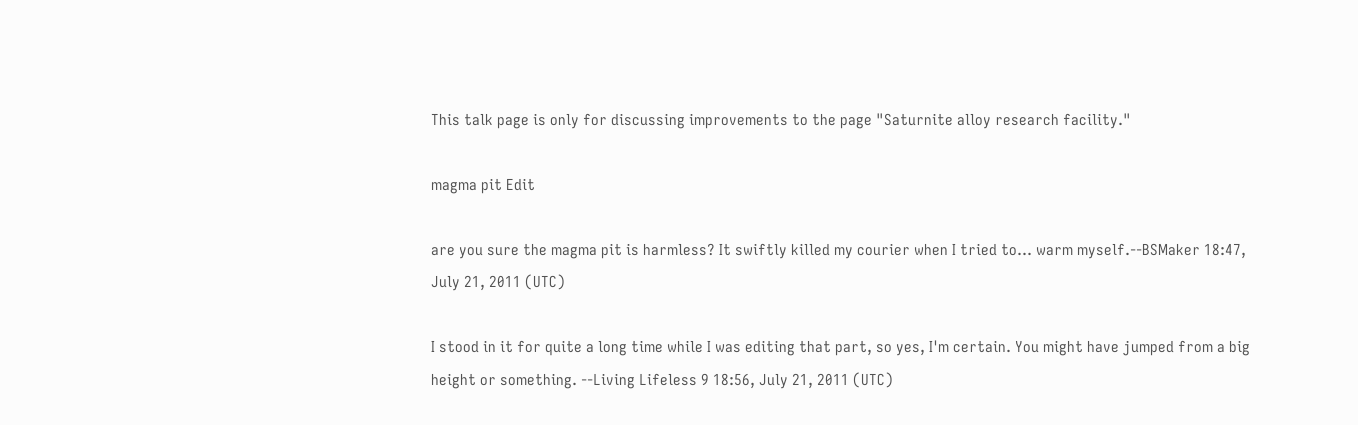This talk page is only for discussing improvements to the page "Saturnite alloy research facility."

magma pit Edit

are you sure the magma pit is harmless? It swiftly killed my courier when I tried to... warm myself.--BSMaker 18:47, July 21, 2011 (UTC)

I stood in it for quite a long time while I was editing that part, so yes, I'm certain. You might have jumped from a big height or something. --Living Lifeless 9 18:56, July 21, 2011 (UTC)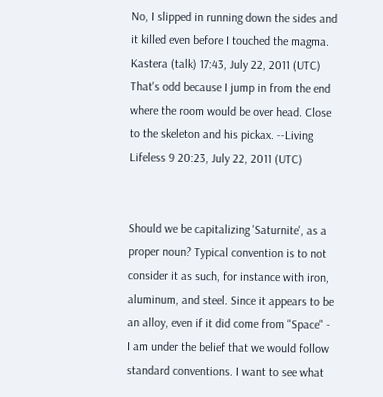No, I slipped in running down the sides and it killed even before I touched the magma. Kastera (talk) 17:43, July 22, 2011 (UTC)
That's odd because I jump in from the end where the room would be over head. Close to the skeleton and his pickax. --Living Lifeless 9 20:23, July 22, 2011 (UTC)


Should we be capitalizing 'Saturnite', as a proper noun? Typical convention is to not consider it as such, for instance with iron, aluminum, and steel. Since it appears to be an alloy, even if it did come from "Space" - I am under the belief that we would follow standard conventions. I want to see what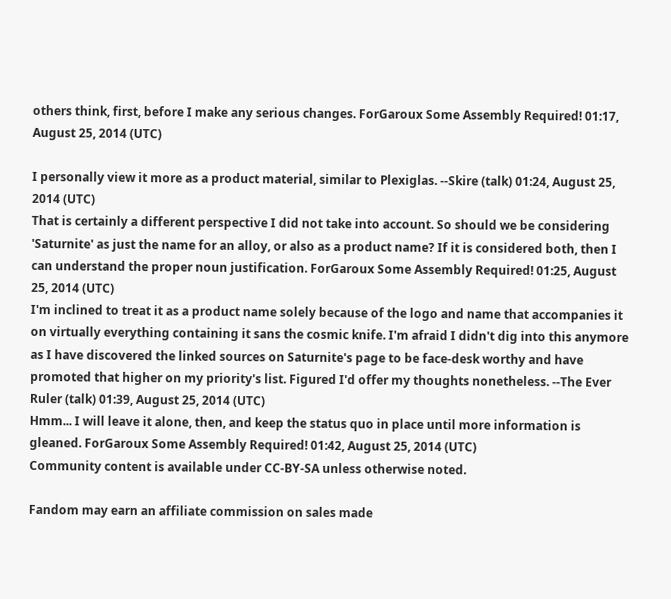others think, first, before I make any serious changes. ForGaroux Some Assembly Required! 01:17, August 25, 2014 (UTC)

I personally view it more as a product material, similar to Plexiglas. --Skire (talk) 01:24, August 25, 2014 (UTC)
That is certainly a different perspective I did not take into account. So should we be considering 'Saturnite' as just the name for an alloy, or also as a product name? If it is considered both, then I can understand the proper noun justification. ForGaroux Some Assembly Required! 01:25, August 25, 2014 (UTC)
I'm inclined to treat it as a product name solely because of the logo and name that accompanies it on virtually everything containing it sans the cosmic knife. I'm afraid I didn't dig into this anymore as I have discovered the linked sources on Saturnite's page to be face-desk worthy and have promoted that higher on my priority's list. Figured I'd offer my thoughts nonetheless. --The Ever Ruler (talk) 01:39, August 25, 2014 (UTC)
Hmm... I will leave it alone, then, and keep the status quo in place until more information is gleaned. ForGaroux Some Assembly Required! 01:42, August 25, 2014 (UTC)
Community content is available under CC-BY-SA unless otherwise noted.

Fandom may earn an affiliate commission on sales made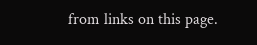from links on this page.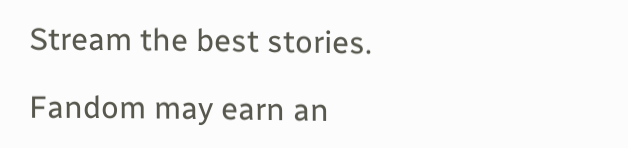Stream the best stories.

Fandom may earn an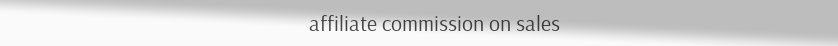affiliate commission on sales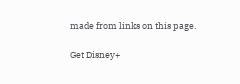made from links on this page.

Get Disney+